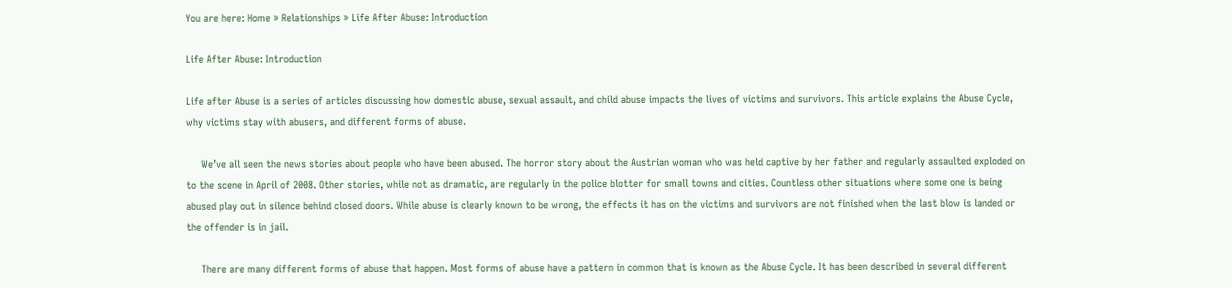You are here: Home » Relationships » Life After Abuse: Introduction

Life After Abuse: Introduction

Life after Abuse is a series of articles discussing how domestic abuse, sexual assault, and child abuse impacts the lives of victims and survivors. This article explains the Abuse Cycle, why victims stay with abusers, and different forms of abuse.

     We’ve all seen the news stories about people who have been abused. The horror story about the Austrian woman who was held captive by her father and regularly assaulted exploded on to the scene in April of 2008. Other stories, while not as dramatic, are regularly in the police blotter for small towns and cities. Countless other situations where some one is being abused play out in silence behind closed doors. While abuse is clearly known to be wrong, the effects it has on the victims and survivors are not finished when the last blow is landed or the offender is in jail.

     There are many different forms of abuse that happen. Most forms of abuse have a pattern in common that is known as the Abuse Cycle. It has been described in several different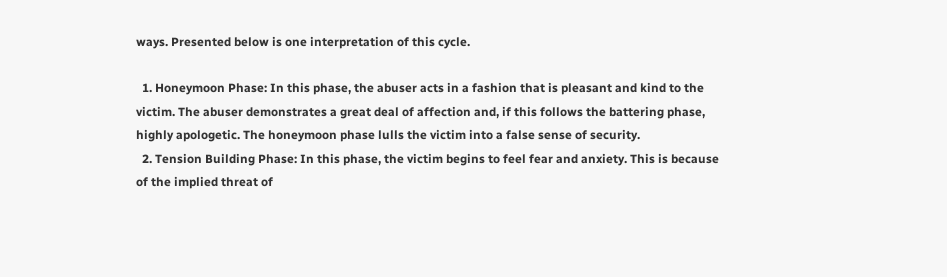ways. Presented below is one interpretation of this cycle.

  1. Honeymoon Phase: In this phase, the abuser acts in a fashion that is pleasant and kind to the victim. The abuser demonstrates a great deal of affection and, if this follows the battering phase, highly apologetic. The honeymoon phase lulls the victim into a false sense of security.
  2. Tension Building Phase: In this phase, the victim begins to feel fear and anxiety. This is because of the implied threat of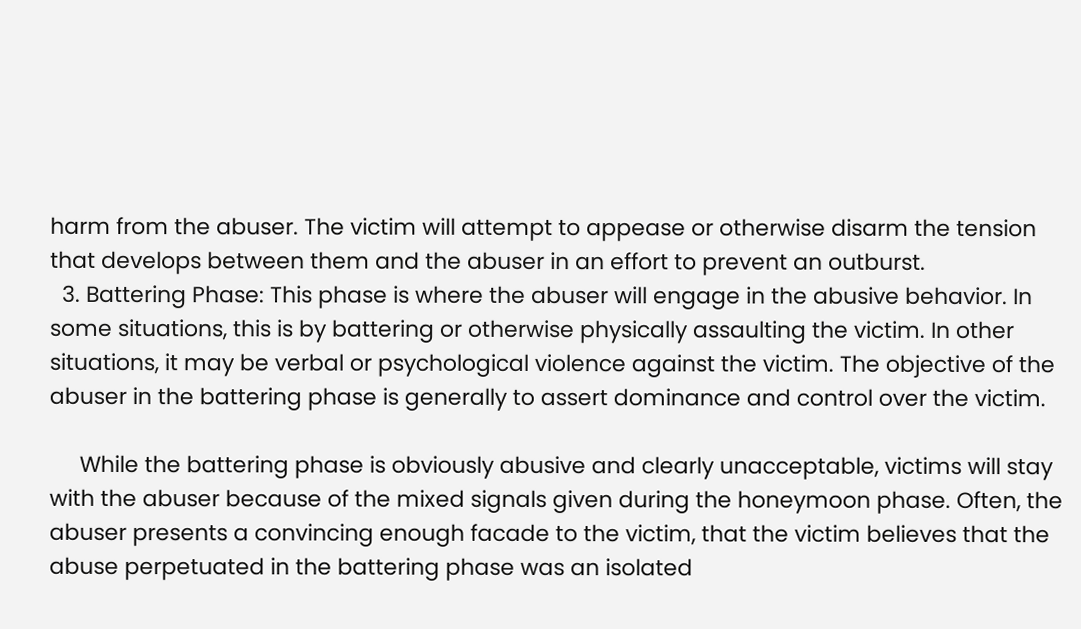harm from the abuser. The victim will attempt to appease or otherwise disarm the tension that develops between them and the abuser in an effort to prevent an outburst.
  3. Battering Phase: This phase is where the abuser will engage in the abusive behavior. In some situations, this is by battering or otherwise physically assaulting the victim. In other situations, it may be verbal or psychological violence against the victim. The objective of the abuser in the battering phase is generally to assert dominance and control over the victim.

     While the battering phase is obviously abusive and clearly unacceptable, victims will stay with the abuser because of the mixed signals given during the honeymoon phase. Often, the abuser presents a convincing enough facade to the victim, that the victim believes that the abuse perpetuated in the battering phase was an isolated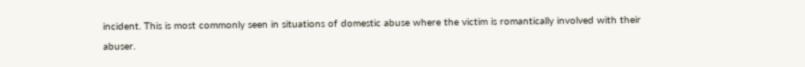incident. This is most commonly seen in situations of domestic abuse where the victim is romantically involved with their abuser.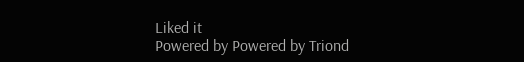Liked it
Powered by Powered by Triond